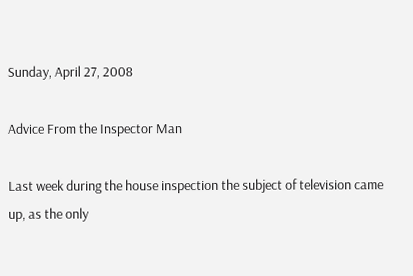Sunday, April 27, 2008

Advice From the Inspector Man

Last week during the house inspection the subject of television came up, as the only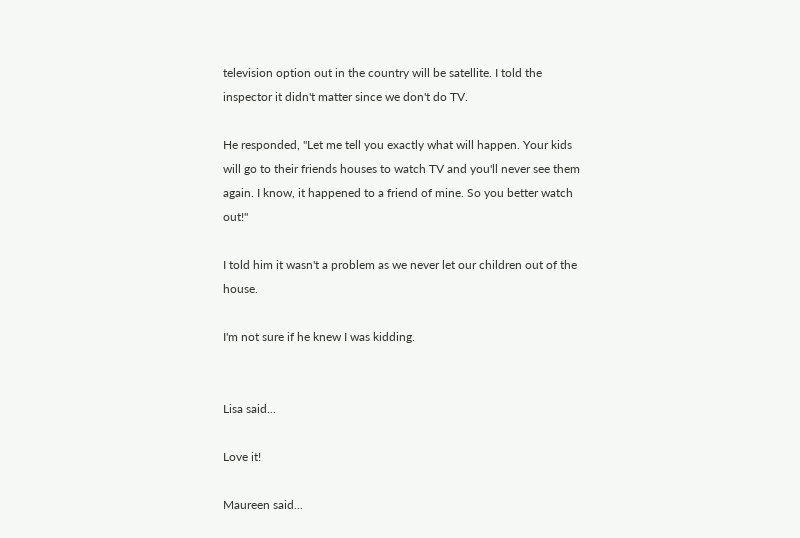television option out in the country will be satellite. I told the inspector it didn't matter since we don't do TV.

He responded, "Let me tell you exactly what will happen. Your kids will go to their friends houses to watch TV and you'll never see them again. I know, it happened to a friend of mine. So you better watch out!"

I told him it wasn't a problem as we never let our children out of the house.

I'm not sure if he knew I was kidding.


Lisa said...

Love it!

Maureen said...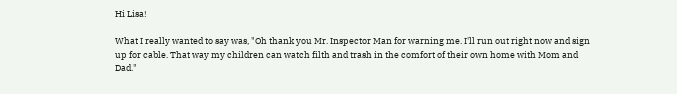Hi Lisa!

What I really wanted to say was, "Oh thank you Mr. Inspector Man for warning me. I'll run out right now and sign up for cable. That way my children can watch filth and trash in the comfort of their own home with Mom and Dad."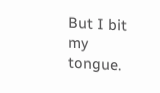But I bit my tongue.